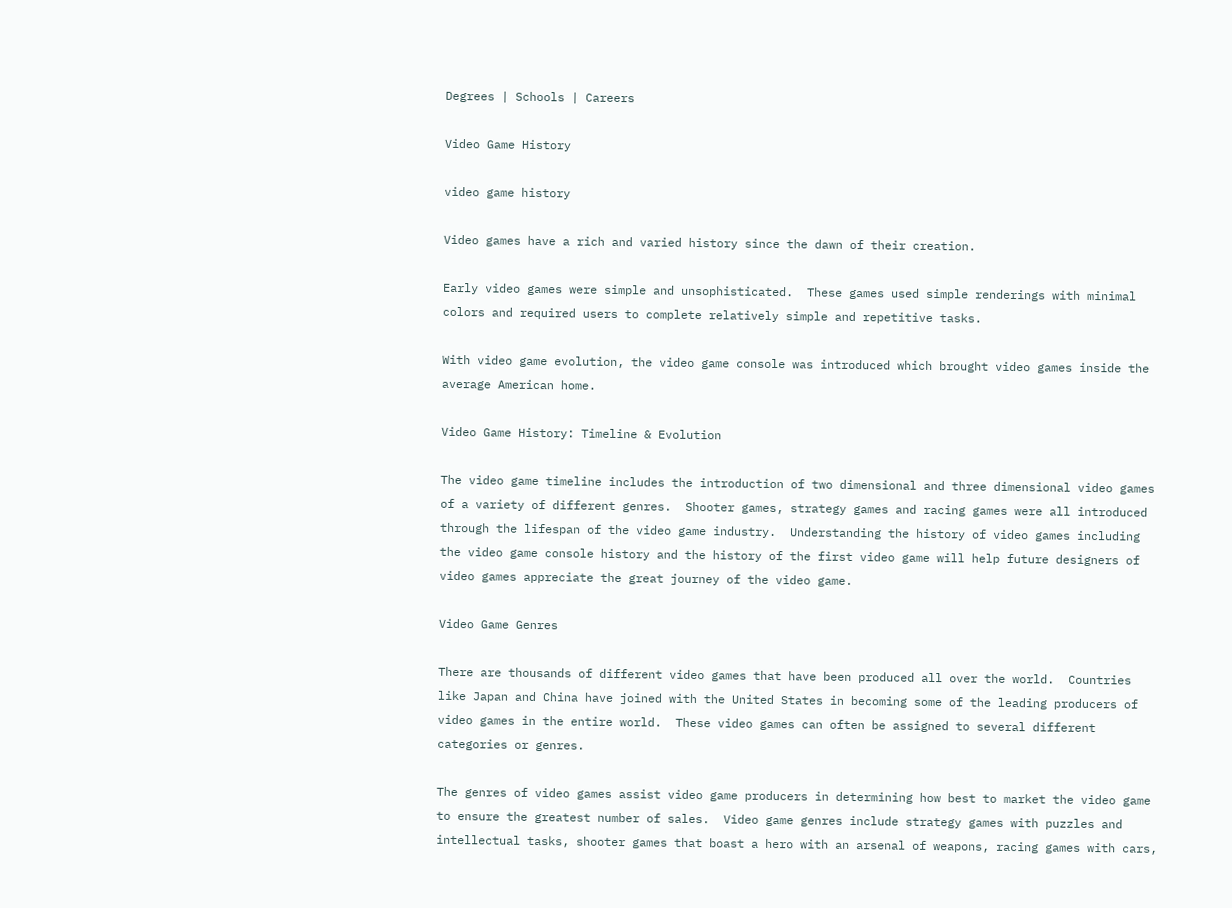Degrees | Schools | Careers

Video Game History

video game history

Video games have a rich and varied history since the dawn of their creation.

Early video games were simple and unsophisticated.  These games used simple renderings with minimal colors and required users to complete relatively simple and repetitive tasks.

With video game evolution, the video game console was introduced which brought video games inside the average American home.

Video Game History: Timeline & Evolution

The video game timeline includes the introduction of two dimensional and three dimensional video games of a variety of different genres.  Shooter games, strategy games and racing games were all introduced through the lifespan of the video game industry.  Understanding the history of video games including the video game console history and the history of the first video game will help future designers of video games appreciate the great journey of the video game.

Video Game Genres

There are thousands of different video games that have been produced all over the world.  Countries like Japan and China have joined with the United States in becoming some of the leading producers of video games in the entire world.  These video games can often be assigned to several different categories or genres.

The genres of video games assist video game producers in determining how best to market the video game to ensure the greatest number of sales.  Video game genres include strategy games with puzzles and intellectual tasks, shooter games that boast a hero with an arsenal of weapons, racing games with cars,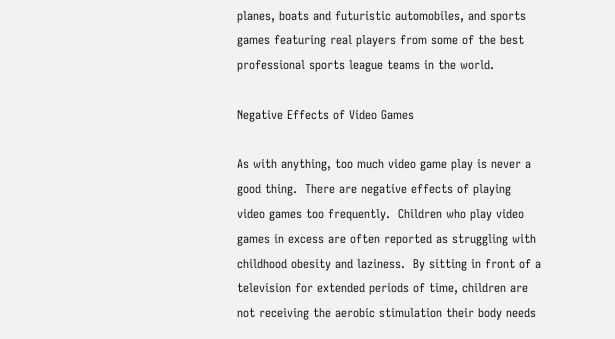planes, boats and futuristic automobiles, and sports games featuring real players from some of the best professional sports league teams in the world.

Negative Effects of Video Games

As with anything, too much video game play is never a good thing.  There are negative effects of playing video games too frequently.  Children who play video games in excess are often reported as struggling with childhood obesity and laziness.  By sitting in front of a television for extended periods of time, children are not receiving the aerobic stimulation their body needs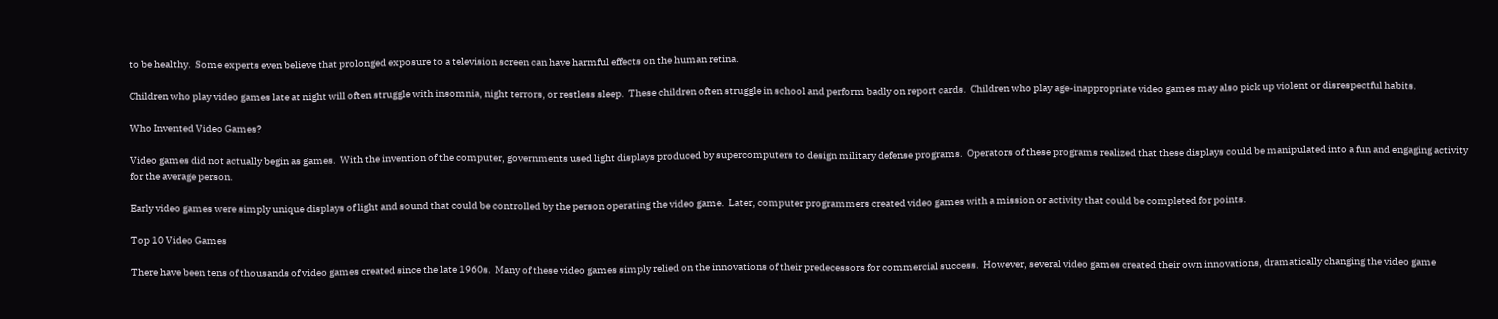to be healthy.  Some experts even believe that prolonged exposure to a television screen can have harmful effects on the human retina.

Children who play video games late at night will often struggle with insomnia, night terrors, or restless sleep.  These children often struggle in school and perform badly on report cards.  Children who play age-inappropriate video games may also pick up violent or disrespectful habits.

Who Invented Video Games?

Video games did not actually begin as games.  With the invention of the computer, governments used light displays produced by supercomputers to design military defense programs.  Operators of these programs realized that these displays could be manipulated into a fun and engaging activity for the average person.

Early video games were simply unique displays of light and sound that could be controlled by the person operating the video game.  Later, computer programmers created video games with a mission or activity that could be completed for points.

Top 10 Video Games

There have been tens of thousands of video games created since the late 1960s.  Many of these video games simply relied on the innovations of their predecessors for commercial success.  However, several video games created their own innovations, dramatically changing the video game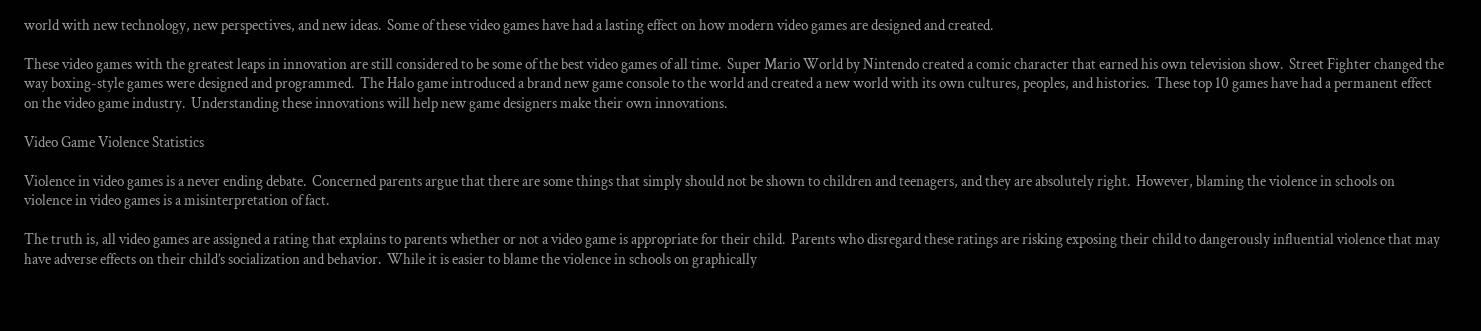world with new technology, new perspectives, and new ideas.  Some of these video games have had a lasting effect on how modern video games are designed and created.

These video games with the greatest leaps in innovation are still considered to be some of the best video games of all time.  Super Mario World by Nintendo created a comic character that earned his own television show.  Street Fighter changed the way boxing-style games were designed and programmed.  The Halo game introduced a brand new game console to the world and created a new world with its own cultures, peoples, and histories.  These top 10 games have had a permanent effect on the video game industry.  Understanding these innovations will help new game designers make their own innovations.

Video Game Violence Statistics

Violence in video games is a never ending debate.  Concerned parents argue that there are some things that simply should not be shown to children and teenagers, and they are absolutely right.  However, blaming the violence in schools on violence in video games is a misinterpretation of fact.

The truth is, all video games are assigned a rating that explains to parents whether or not a video game is appropriate for their child.  Parents who disregard these ratings are risking exposing their child to dangerously influential violence that may have adverse effects on their child’s socialization and behavior.  While it is easier to blame the violence in schools on graphically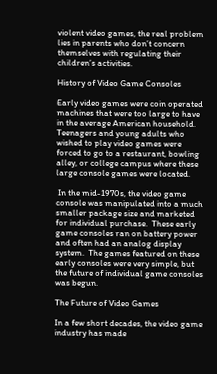violent video games, the real problem lies in parents who don’t concern themselves with regulating their children’s activities.

History of Video Game Consoles

Early video games were coin operated machines that were too large to have in the average American household.  Teenagers and young adults who wished to play video games were forced to go to a restaurant, bowling alley, or college campus where these large console games were located.

 In the mid-1970s, the video game console was manipulated into a much smaller package size and marketed for individual purchase.  These early game consoles ran on battery power and often had an analog display system.  The games featured on these early consoles were very simple, but the future of individual game consoles was begun.

The Future of Video Games

In a few short decades, the video game industry has made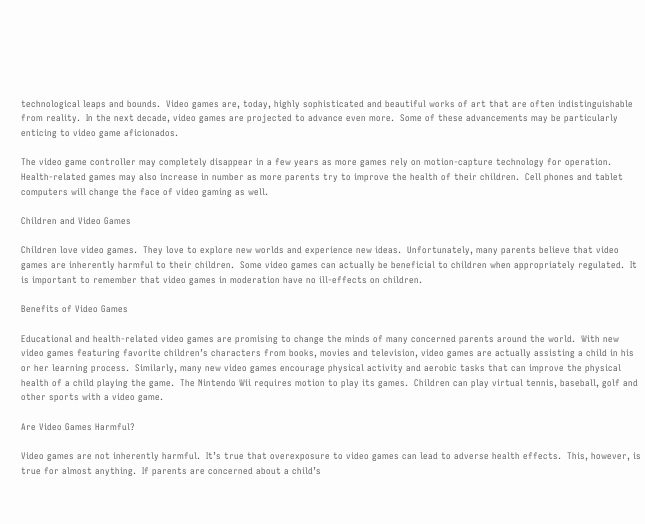technological leaps and bounds.  Video games are, today, highly sophisticated and beautiful works of art that are often indistinguishable from reality.  In the next decade, video games are projected to advance even more.  Some of these advancements may be particularly enticing to video game aficionados.

The video game controller may completely disappear in a few years as more games rely on motion-capture technology for operation.  Health-related games may also increase in number as more parents try to improve the health of their children.  Cell phones and tablet computers will change the face of video gaming as well.

Children and Video Games

Children love video games.  They love to explore new worlds and experience new ideas.  Unfortunately, many parents believe that video games are inherently harmful to their children.  Some video games can actually be beneficial to children when appropriately regulated.  It is important to remember that video games in moderation have no ill-effects on children.

Benefits of Video Games

Educational and health-related video games are promising to change the minds of many concerned parents around the world.  With new video games featuring favorite children’s characters from books, movies and television, video games are actually assisting a child in his or her learning process.  Similarly, many new video games encourage physical activity and aerobic tasks that can improve the physical health of a child playing the game.  The Nintendo Wii requires motion to play its games.  Children can play virtual tennis, baseball, golf and other sports with a video game.

Are Video Games Harmful?

Video games are not inherently harmful.  It’s true that overexposure to video games can lead to adverse health effects.  This, however, is true for almost anything.  If parents are concerned about a child’s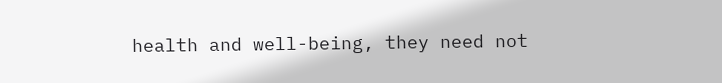health and well-being, they need not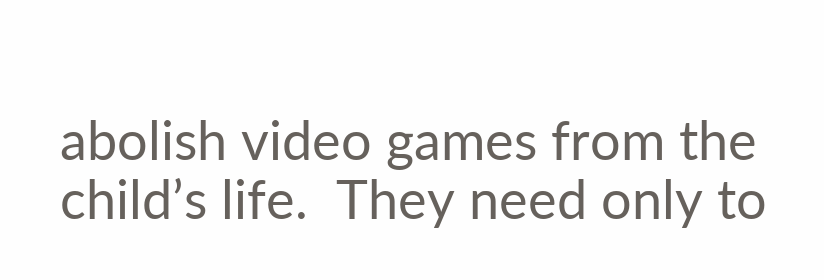abolish video games from the child’s life.  They need only to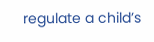regulate a child’s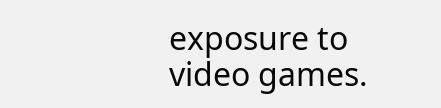exposure to video games.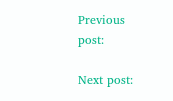Previous post:

Next post: